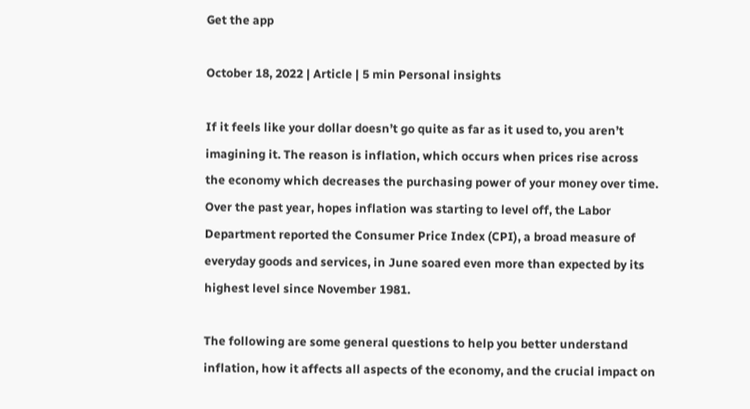Get the app

October 18, 2022 | Article | 5 min Personal insights

If it feels like your dollar doesn’t go quite as far as it used to, you aren’t imagining it. The reason is inflation, which occurs when prices rise across the economy which decreases the purchasing power of your money over time. Over the past year, hopes inflation was starting to level off, the Labor Department reported the Consumer Price Index (CPI), a broad measure of everyday goods and services, in June soared even more than expected by its highest level since November 1981.

The following are some general questions to help you better understand inflation, how it affects all aspects of the economy, and the crucial impact on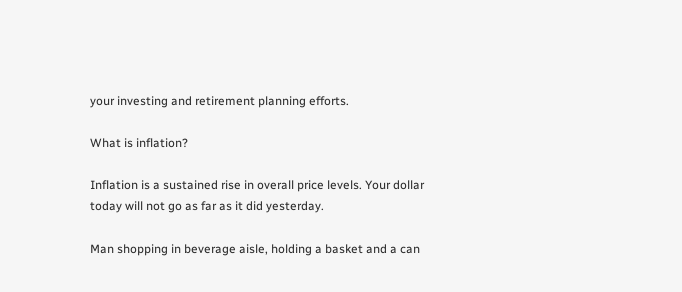your investing and retirement planning efforts.

What is inflation?

Inflation is a sustained rise in overall price levels. Your dollar today will not go as far as it did yesterday.

Man shopping in beverage aisle, holding a basket and a can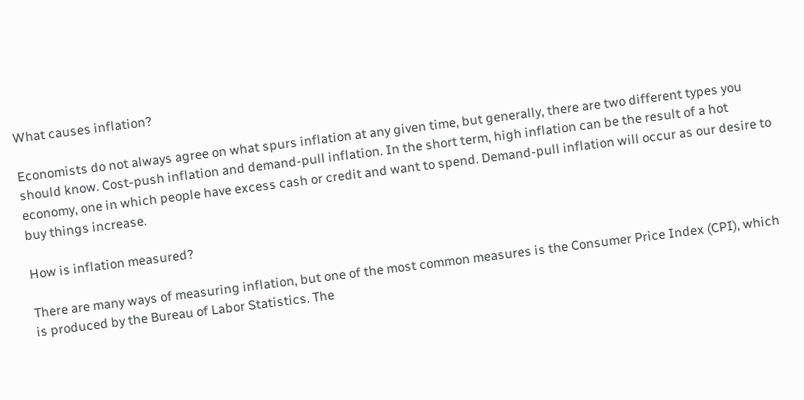What causes inflation?

Economists do not always agree on what spurs inflation at any given time, but generally, there are two different types you should know. Cost-push inflation and demand-pull inflation. In the short term, high inflation can be the result of a hot economy, one in which people have excess cash or credit and want to spend. Demand-pull inflation will occur as our desire to buy things increase.

How is inflation measured?

There are many ways of measuring inflation, but one of the most common measures is the Consumer Price Index (CPI), which is produced by the Bureau of Labor Statistics. The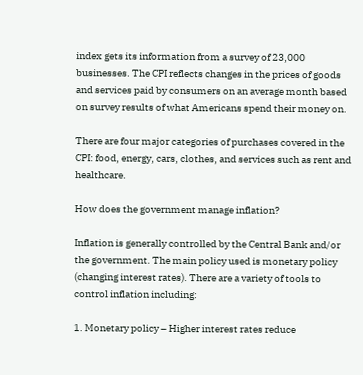index gets its information from a survey of 23,000 businesses. The CPI reflects changes in the prices of goods and services paid by consumers on an average month based on survey results of what Americans spend their money on.

There are four major categories of purchases covered in the CPI: food, energy, cars, clothes, and services such as rent and healthcare.

How does the government manage inflation?

Inflation is generally controlled by the Central Bank and/or the government. The main policy used is monetary policy (changing interest rates). There are a variety of tools to control inflation including:

1. Monetary policy – Higher interest rates reduce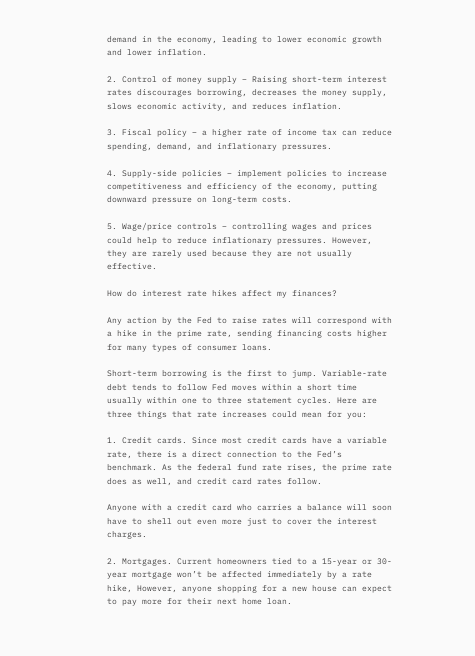demand in the economy, leading to lower economic growth and lower inflation.

2. Control of money supply – Raising short-term interest rates discourages borrowing, decreases the money supply, slows economic activity, and reduces inflation.

3. Fiscal policy – a higher rate of income tax can reduce spending, demand, and inflationary pressures.

4. Supply-side policies – implement policies to increase competitiveness and efficiency of the economy, putting downward pressure on long-term costs.

5. Wage/price controls – controlling wages and prices could help to reduce inflationary pressures. However, they are rarely used because they are not usually effective.

How do interest rate hikes affect my finances?

Any action by the Fed to raise rates will correspond with a hike in the prime rate, sending financing costs higher for many types of consumer loans.

Short-term borrowing is the first to jump. Variable-rate debt tends to follow Fed moves within a short time usually within one to three statement cycles. Here are three things that rate increases could mean for you:

1. Credit cards. Since most credit cards have a variable rate, there is a direct connection to the Fed’s benchmark. As the federal fund rate rises, the prime rate does as well, and credit card rates follow.

Anyone with a credit card who carries a balance will soon have to shell out even more just to cover the interest charges.

2. Mortgages. Current homeowners tied to a 15-year or 30-year mortgage won’t be affected immediately by a rate hike, However, anyone shopping for a new house can expect to pay more for their next home loan.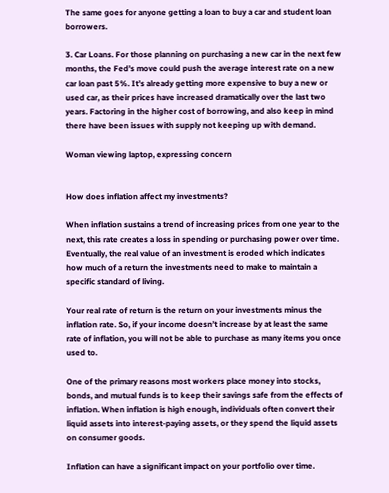The same goes for anyone getting a loan to buy a car and student loan borrowers.

3. Car Loans. For those planning on purchasing a new car in the next few months, the Fed’s move could push the average interest rate on a new car loan past 5%. It’s already getting more expensive to buy a new or used car, as their prices have increased dramatically over the last two years. Factoring in the higher cost of borrowing, and also keep in mind there have been issues with supply not keeping up with demand.

Woman viewing laptop, expressing concern


How does inflation affect my investments?

When inflation sustains a trend of increasing prices from one year to the next, this rate creates a loss in spending or purchasing power over time. Eventually, the real value of an investment is eroded which indicates how much of a return the investments need to make to maintain a specific standard of living.

Your real rate of return is the return on your investments minus the inflation rate. So, if your income doesn’t increase by at least the same rate of inflation, you will not be able to purchase as many items you once used to.

One of the primary reasons most workers place money into stocks, bonds, and mutual funds is to keep their savings safe from the effects of inflation. When inflation is high enough, individuals often convert their liquid assets into interest-paying assets, or they spend the liquid assets on consumer goods.

Inflation can have a significant impact on your portfolio over time.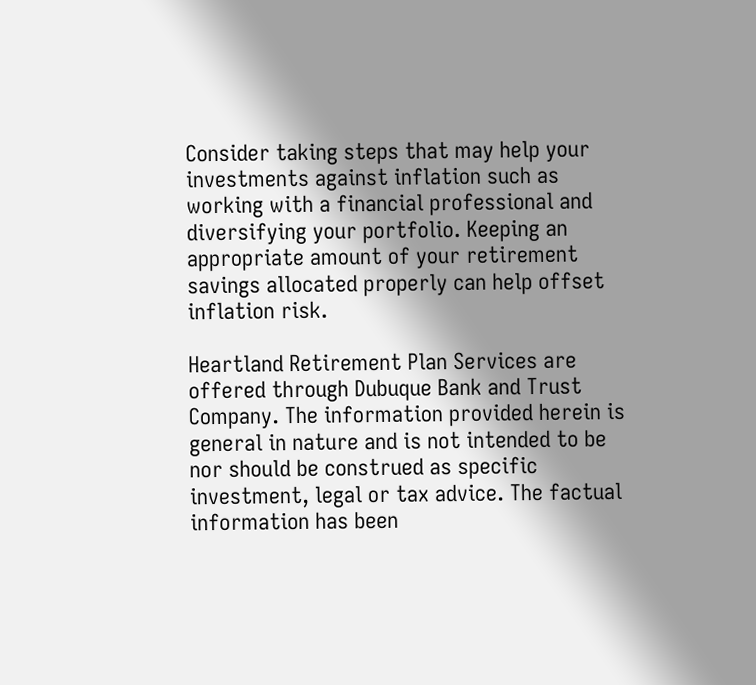Consider taking steps that may help your investments against inflation such as working with a financial professional and diversifying your portfolio. Keeping an appropriate amount of your retirement savings allocated properly can help offset inflation risk.

Heartland Retirement Plan Services are offered through Dubuque Bank and Trust Company. The information provided herein is general in nature and is not intended to be nor should be construed as specific investment, legal or tax advice. The factual information has been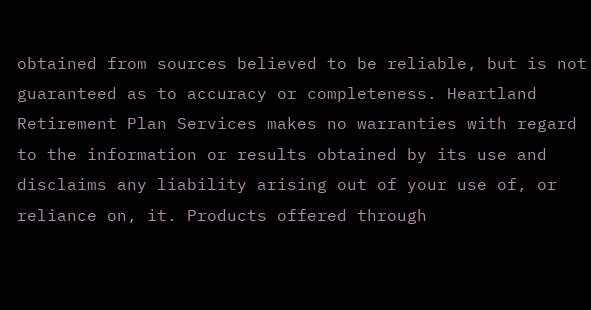obtained from sources believed to be reliable, but is not guaranteed as to accuracy or completeness. Heartland Retirement Plan Services makes no warranties with regard to the information or results obtained by its use and disclaims any liability arising out of your use of, or reliance on, it. Products offered through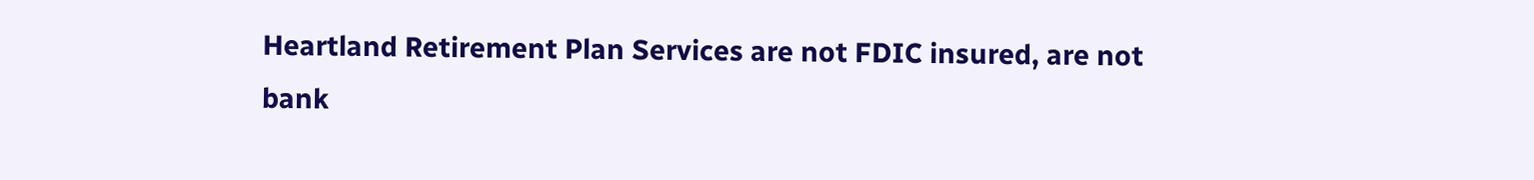Heartland Retirement Plan Services are not FDIC insured, are not bank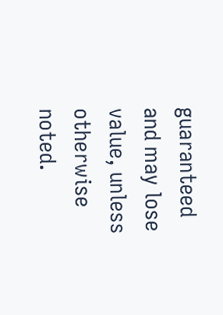guaranteed and may lose value, unless otherwise noted.